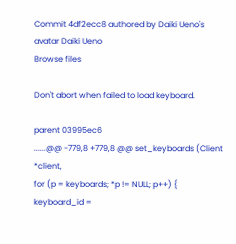Commit 4df2ecc8 authored by Daiki Ueno's avatar Daiki Ueno
Browse files

Don't abort when failed to load keyboard.

parent 03995ec6
......@@ -779,8 +779,8 @@ set_keyboards (Client *client,
for (p = keyboards; *p != NULL; p++) {
keyboard_id =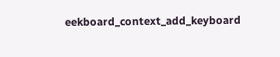eekboard_context_add_keyboard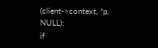(client->context, *p, NULL);
if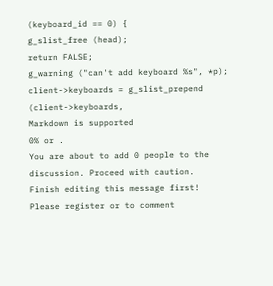(keyboard_id == 0) {
g_slist_free (head);
return FALSE;
g_warning ("can't add keyboard %s", *p);
client->keyboards = g_slist_prepend (client->keyboards,
Markdown is supported
0% or .
You are about to add 0 people to the discussion. Proceed with caution.
Finish editing this message first!
Please register or to comment